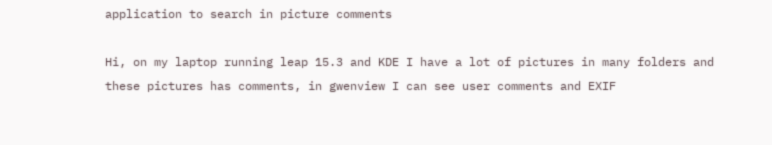application to search in picture comments

Hi, on my laptop running leap 15.3 and KDE I have a lot of pictures in many folders and these pictures has comments, in gwenview I can see user comments and EXIF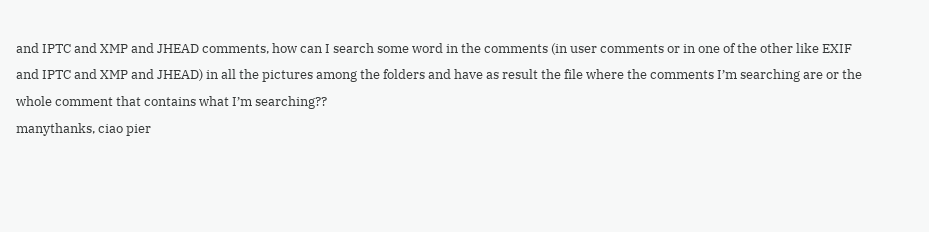and IPTC and XMP and JHEAD comments, how can I search some word in the comments (in user comments or in one of the other like EXIF and IPTC and XMP and JHEAD) in all the pictures among the folders and have as result the file where the comments I’m searching are or the whole comment that contains what I’m searching??
manythanks, ciao pier